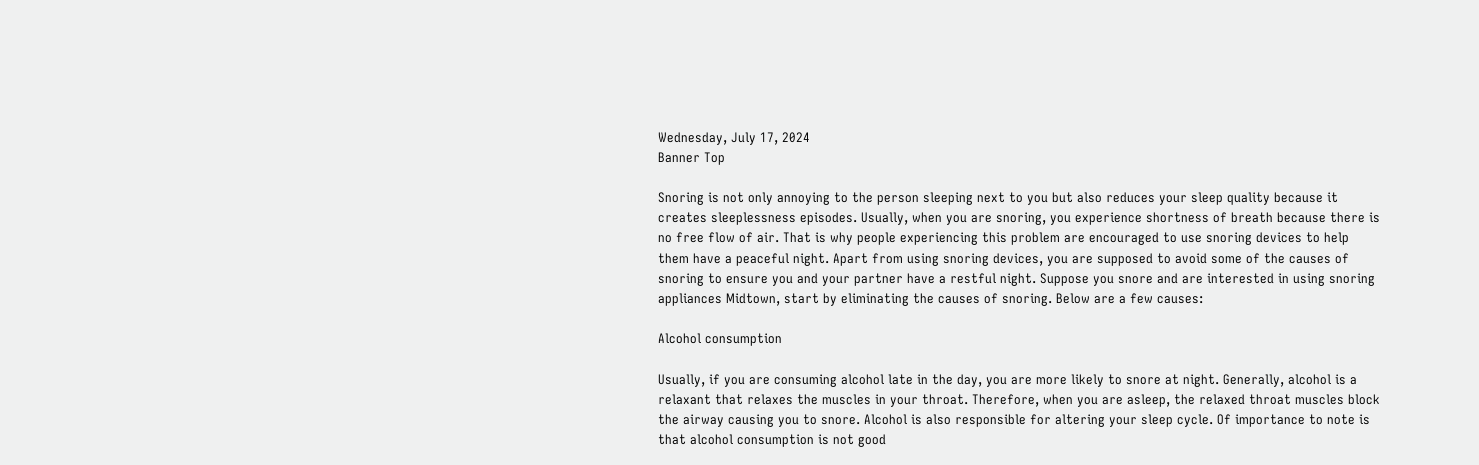Wednesday, July 17, 2024
Banner Top

Snoring is not only annoying to the person sleeping next to you but also reduces your sleep quality because it creates sleeplessness episodes. Usually, when you are snoring, you experience shortness of breath because there is no free flow of air. That is why people experiencing this problem are encouraged to use snoring devices to help them have a peaceful night. Apart from using snoring devices, you are supposed to avoid some of the causes of snoring to ensure you and your partner have a restful night. Suppose you snore and are interested in using snoring appliances Midtown, start by eliminating the causes of snoring. Below are a few causes:

Alcohol consumption

Usually, if you are consuming alcohol late in the day, you are more likely to snore at night. Generally, alcohol is a relaxant that relaxes the muscles in your throat. Therefore, when you are asleep, the relaxed throat muscles block the airway causing you to snore. Alcohol is also responsible for altering your sleep cycle. Of importance to note is that alcohol consumption is not good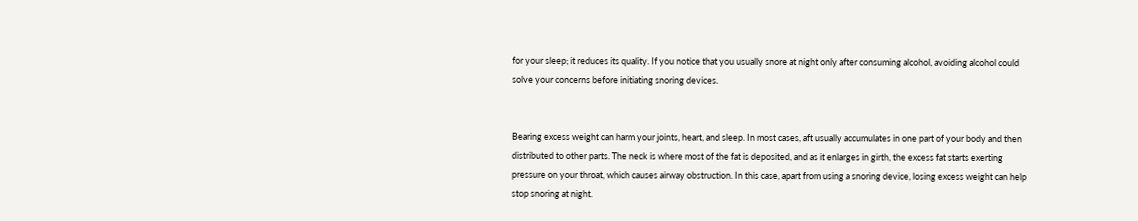for your sleep; it reduces its quality. If you notice that you usually snore at night only after consuming alcohol, avoiding alcohol could solve your concerns before initiating snoring devices.


Bearing excess weight can harm your joints, heart, and sleep. In most cases, aft usually accumulates in one part of your body and then distributed to other parts. The neck is where most of the fat is deposited, and as it enlarges in girth, the excess fat starts exerting pressure on your throat, which causes airway obstruction. In this case, apart from using a snoring device, losing excess weight can help stop snoring at night.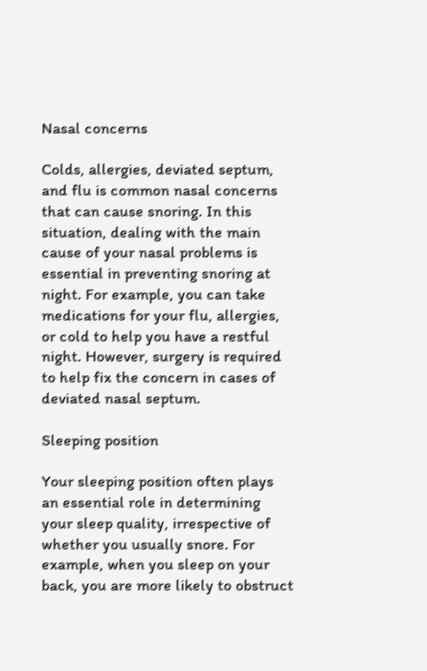Nasal concerns

Colds, allergies, deviated septum, and flu is common nasal concerns that can cause snoring. In this situation, dealing with the main cause of your nasal problems is essential in preventing snoring at night. For example, you can take medications for your flu, allergies, or cold to help you have a restful night. However, surgery is required to help fix the concern in cases of deviated nasal septum.

Sleeping position

Your sleeping position often plays an essential role in determining your sleep quality, irrespective of whether you usually snore. For example, when you sleep on your back, you are more likely to obstruct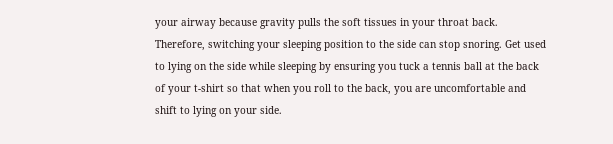your airway because gravity pulls the soft tissues in your throat back. Therefore, switching your sleeping position to the side can stop snoring. Get used to lying on the side while sleeping by ensuring you tuck a tennis ball at the back of your t-shirt so that when you roll to the back, you are uncomfortable and shift to lying on your side.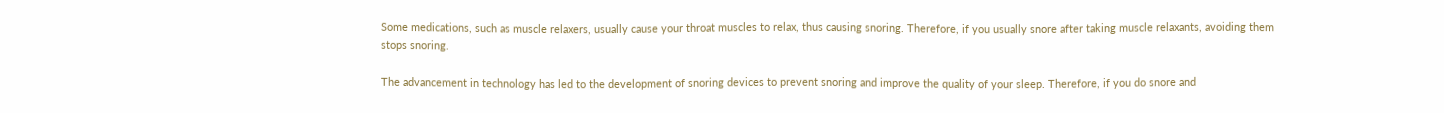Some medications, such as muscle relaxers, usually cause your throat muscles to relax, thus causing snoring. Therefore, if you usually snore after taking muscle relaxants, avoiding them stops snoring.

The advancement in technology has led to the development of snoring devices to prevent snoring and improve the quality of your sleep. Therefore, if you do snore and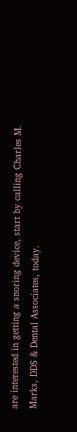are interested in getting a snoring device, start by calling Charles M. Marks, DDS & Dental Associates, today.